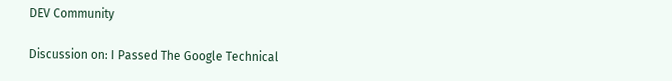DEV Community

Discussion on: I Passed The Google Technical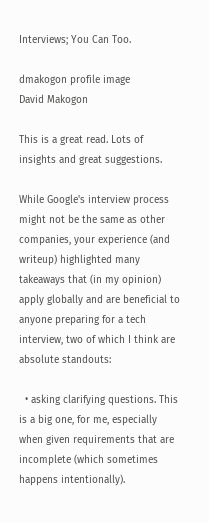Interviews; You Can Too.

dmakogon profile image
David Makogon

This is a great read. Lots of insights and great suggestions.

While Google's interview process might not be the same as other companies, your experience (and writeup) highlighted many takeaways that (in my opinion) apply globally and are beneficial to anyone preparing for a tech interview, two of which I think are absolute standouts:

  • asking clarifying questions. This is a big one, for me, especially when given requirements that are incomplete (which sometimes happens intentionally).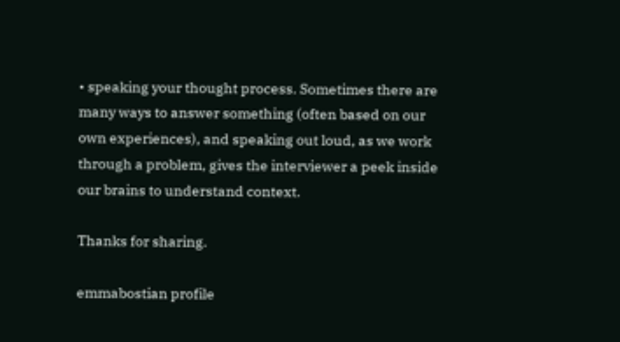• speaking your thought process. Sometimes there are many ways to answer something (often based on our own experiences), and speaking out loud, as we work through a problem, gives the interviewer a peek inside our brains to understand context.

Thanks for sharing.

emmabostian profile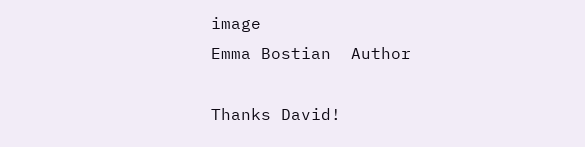image
Emma Bostian  Author

Thanks David!